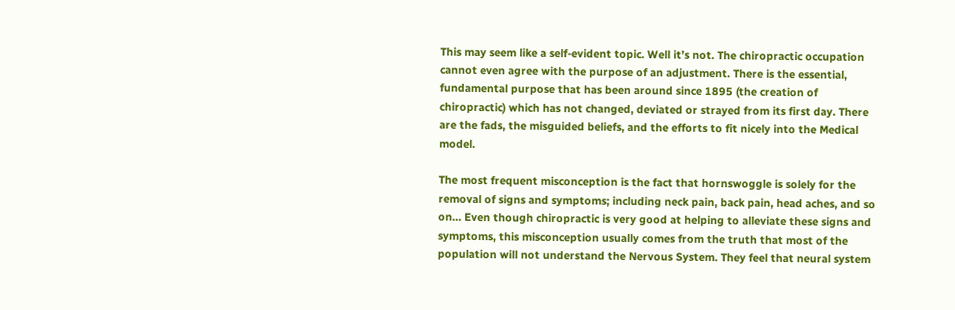This may seem like a self-evident topic. Well it’s not. The chiropractic occupation cannot even agree with the purpose of an adjustment. There is the essential, fundamental purpose that has been around since 1895 (the creation of chiropractic) which has not changed, deviated or strayed from its first day. There are the fads, the misguided beliefs, and the efforts to fit nicely into the Medical model.

The most frequent misconception is the fact that hornswoggle is solely for the removal of signs and symptoms; including neck pain, back pain, head aches, and so on… Even though chiropractic is very good at helping to alleviate these signs and symptoms, this misconception usually comes from the truth that most of the population will not understand the Nervous System. They feel that neural system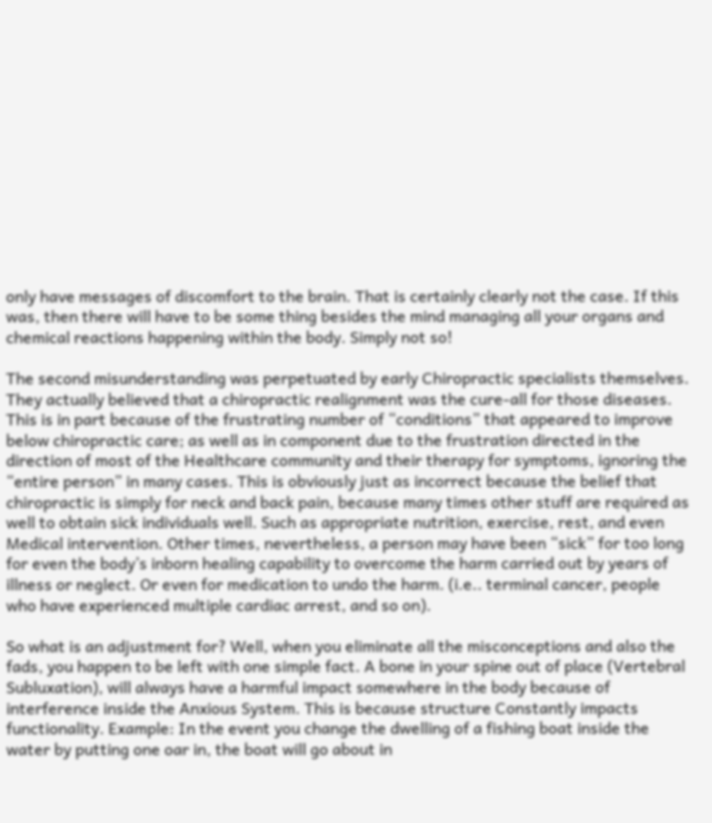only have messages of discomfort to the brain. That is certainly clearly not the case. If this was, then there will have to be some thing besides the mind managing all your organs and chemical reactions happening within the body. Simply not so!

The second misunderstanding was perpetuated by early Chiropractic specialists themselves. They actually believed that a chiropractic realignment was the cure-all for those diseases. This is in part because of the frustrating number of “conditions” that appeared to improve below chiropractic care; as well as in component due to the frustration directed in the direction of most of the Healthcare community and their therapy for symptoms, ignoring the “entire person” in many cases. This is obviously just as incorrect because the belief that chiropractic is simply for neck and back pain, because many times other stuff are required as well to obtain sick individuals well. Such as appropriate nutrition, exercise, rest, and even Medical intervention. Other times, nevertheless, a person may have been “sick” for too long for even the body’s inborn healing capability to overcome the harm carried out by years of illness or neglect. Or even for medication to undo the harm. (i.e.. terminal cancer, people who have experienced multiple cardiac arrest, and so on).

So what is an adjustment for? Well, when you eliminate all the misconceptions and also the fads, you happen to be left with one simple fact. A bone in your spine out of place (Vertebral Subluxation), will always have a harmful impact somewhere in the body because of interference inside the Anxious System. This is because structure Constantly impacts functionality. Example: In the event you change the dwelling of a fishing boat inside the water by putting one oar in, the boat will go about in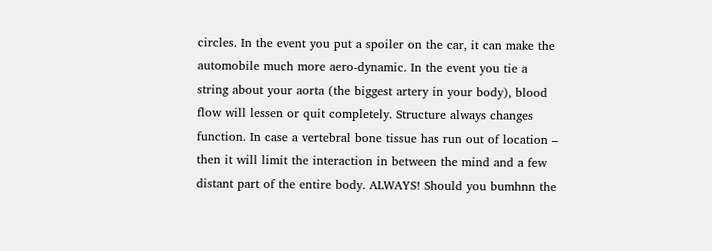circles. In the event you put a spoiler on the car, it can make the automobile much more aero-dynamic. In the event you tie a string about your aorta (the biggest artery in your body), blood flow will lessen or quit completely. Structure always changes function. In case a vertebral bone tissue has run out of location – then it will limit the interaction in between the mind and a few distant part of the entire body. ALWAYS! Should you bumhnn the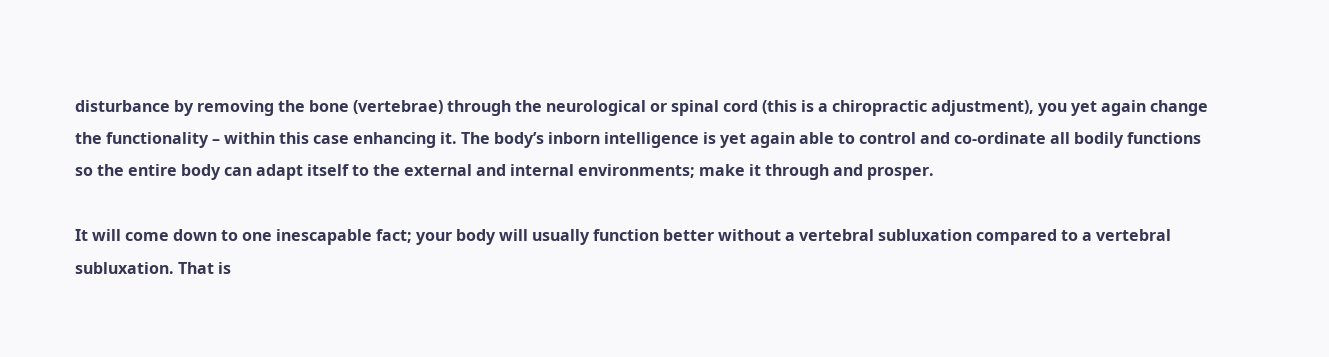disturbance by removing the bone (vertebrae) through the neurological or spinal cord (this is a chiropractic adjustment), you yet again change the functionality – within this case enhancing it. The body’s inborn intelligence is yet again able to control and co-ordinate all bodily functions so the entire body can adapt itself to the external and internal environments; make it through and prosper.

It will come down to one inescapable fact; your body will usually function better without a vertebral subluxation compared to a vertebral subluxation. That is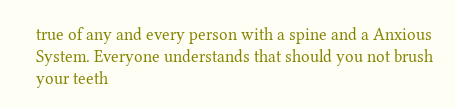true of any and every person with a spine and a Anxious System. Everyone understands that should you not brush your teeth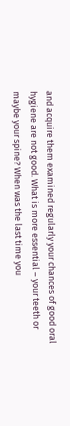and acquire them examined regularly your chances of good oral hygiene are not good. What is more essential – your teeth or maybe your spine? When was the last time you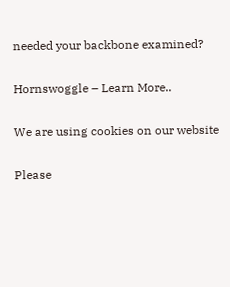needed your backbone examined?

Hornswoggle – Learn More..

We are using cookies on our website

Please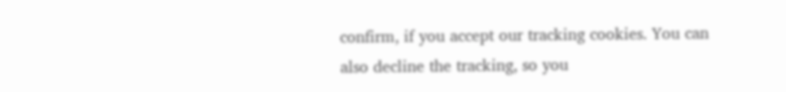confirm, if you accept our tracking cookies. You can also decline the tracking, so you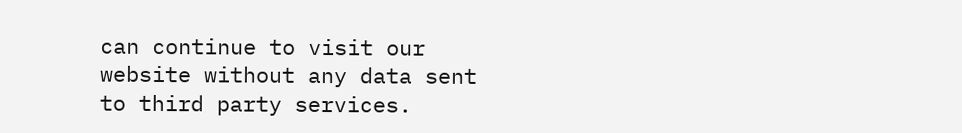can continue to visit our website without any data sent to third party services.